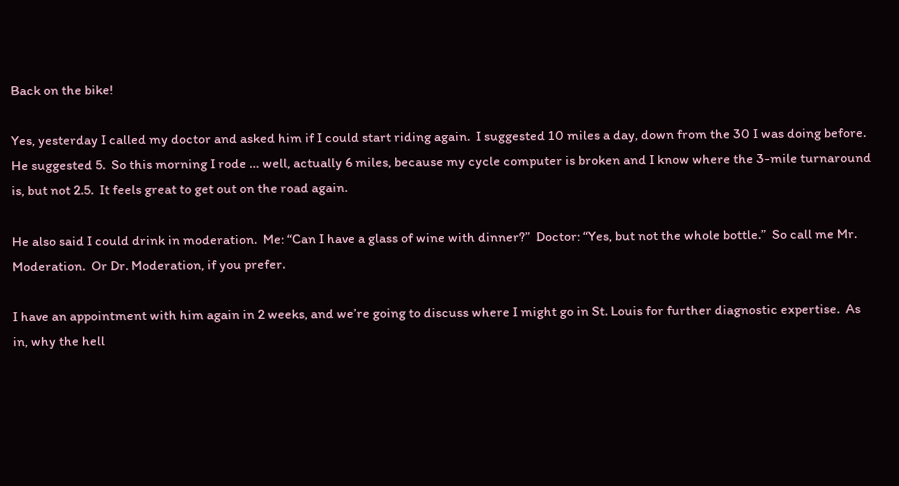Back on the bike!

Yes, yesterday I called my doctor and asked him if I could start riding again.  I suggested 10 miles a day, down from the 30 I was doing before.  He suggested 5.  So this morning I rode … well, actually 6 miles, because my cycle computer is broken and I know where the 3-mile turnaround is, but not 2.5.  It feels great to get out on the road again.

He also said I could drink in moderation.  Me: “Can I have a glass of wine with dinner?”  Doctor: “Yes, but not the whole bottle.”  So call me Mr. Moderation.  Or Dr. Moderation, if you prefer.

I have an appointment with him again in 2 weeks, and we’re going to discuss where I might go in St. Louis for further diagnostic expertise.  As in, why the hell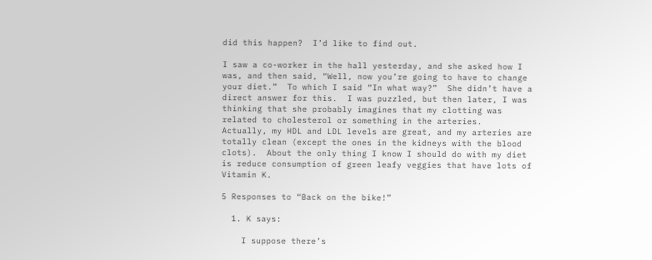did this happen?  I’d like to find out.

I saw a co-worker in the hall yesterday, and she asked how I was, and then said, “Well, now you’re going to have to change your diet.”  To which I said “In what way?”  She didn’t have a direct answer for this.  I was puzzled, but then later, I was thinking that she probably imagines that my clotting was related to cholesterol or something in the arteries.  Actually, my HDL and LDL levels are great, and my arteries are totally clean (except the ones in the kidneys with the blood clots).  About the only thing I know I should do with my diet is reduce consumption of green leafy veggies that have lots of Vitamin K.

5 Responses to “Back on the bike!”

  1. K says:

    I suppose there’s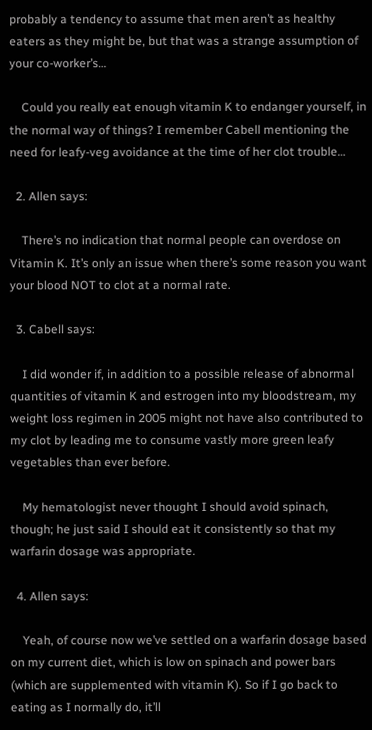probably a tendency to assume that men aren’t as healthy eaters as they might be, but that was a strange assumption of your co-worker’s…

    Could you really eat enough vitamin K to endanger yourself, in the normal way of things? I remember Cabell mentioning the need for leafy-veg avoidance at the time of her clot trouble…

  2. Allen says:

    There’s no indication that normal people can overdose on Vitamin K. It’s only an issue when there’s some reason you want your blood NOT to clot at a normal rate.

  3. Cabell says:

    I did wonder if, in addition to a possible release of abnormal quantities of vitamin K and estrogen into my bloodstream, my weight loss regimen in 2005 might not have also contributed to my clot by leading me to consume vastly more green leafy vegetables than ever before.

    My hematologist never thought I should avoid spinach, though; he just said I should eat it consistently so that my warfarin dosage was appropriate.

  4. Allen says:

    Yeah, of course now we’ve settled on a warfarin dosage based on my current diet, which is low on spinach and power bars (which are supplemented with vitamin K). So if I go back to eating as I normally do, it’ll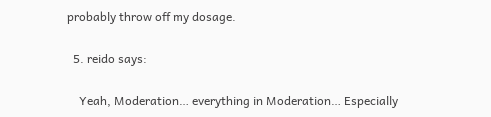probably throw off my dosage.

  5. reido says:

    Yeah, Moderation… everything in Moderation… Especially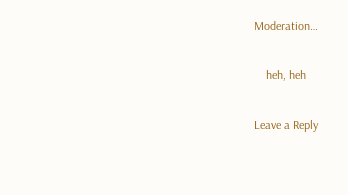Moderation…

    heh, heh

Leave a Reply